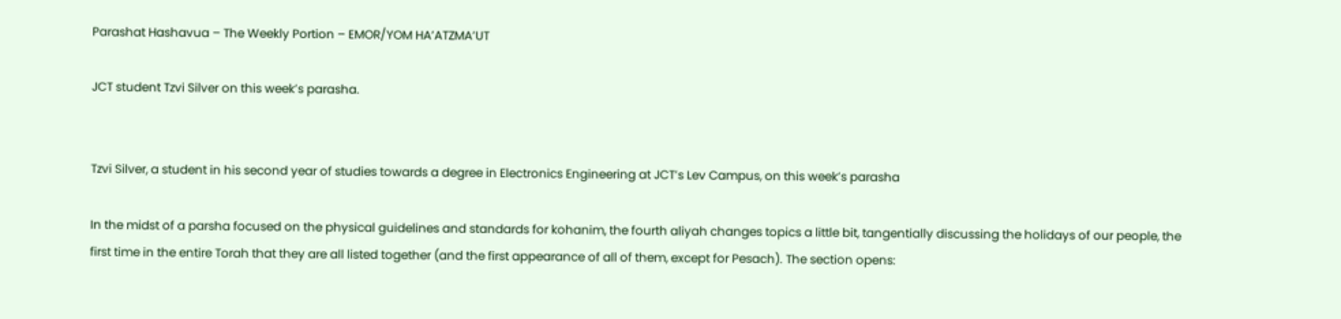Parashat Hashavua – The Weekly Portion – EMOR/YOM HA’ATZMA’UT

JCT student Tzvi Silver on this week’s parasha.


Tzvi Silver, a student in his second year of studies towards a degree in Electronics Engineering at JCT’s Lev Campus, on this week’s parasha

In the midst of a parsha focused on the physical guidelines and standards for kohanim, the fourth aliyah changes topics a little bit, tangentially discussing the holidays of our people, the first time in the entire Torah that they are all listed together (and the first appearance of all of them, except for Pesach). The section opens: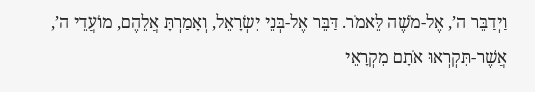וַיְדַבֵּר ה’, אֶל-מֹשֶׁה לֵּאמֹר. דַּבֵּר אֶל-בְּנֵי יִשְׂרָאֵל, וְאָמַרְתָּ אֲלֵהֶם, מוֹעֲדֵי ה’, אֲשֶׁר-תִּקְרְאוּ אֹתָם מִקְרָאֵי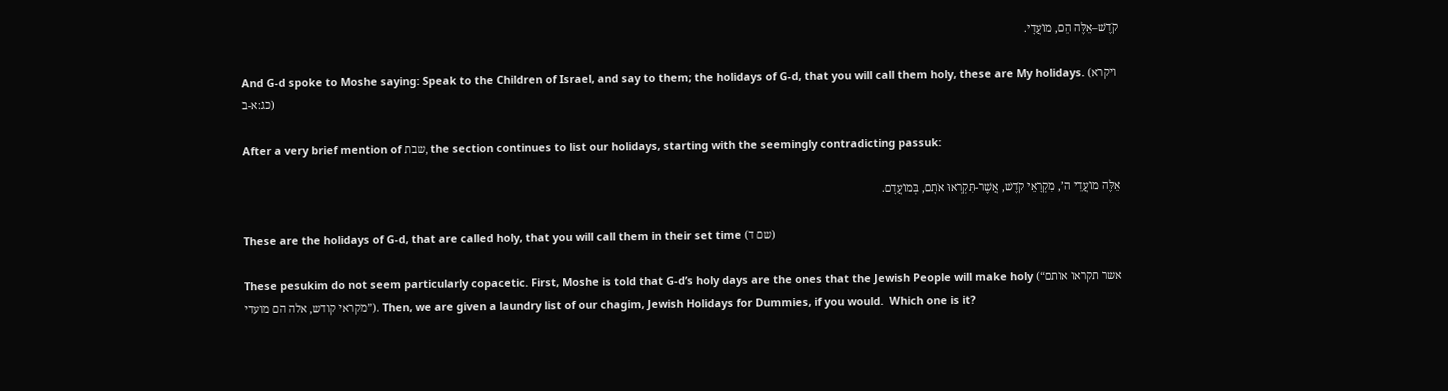קֹדֶשׁ–אֵלֶּה הֵם, מוֹעֲדָי.

And G-d spoke to Moshe saying: Speak to the Children of Israel, and say to them; the holidays of G-d, that you will call them holy, these are My holidays. (ויקרא כג:א-ב)

After a very brief mention of שבת, the section continues to list our holidays, starting with the seemingly contradicting passuk:

אֵלֶּה מוֹעֲדֵי ה’, מִקְרָאֵי קֹדֶשׁ, אֲשֶׁר-תִּקְרְאוּ אֹתָם, בְּמוֹעֲדָם.

These are the holidays of G-d, that are called holy, that you will call them in their set time (שם ד)

These pesukim do not seem particularly copacetic. First, Moshe is told that G-d’s holy days are the ones that the Jewish People will make holy (“אשר תקראו אותם מקראי קודש, אלה הם מועדי”). Then, we are given a laundry list of our chagim, Jewish Holidays for Dummies, if you would.  Which one is it?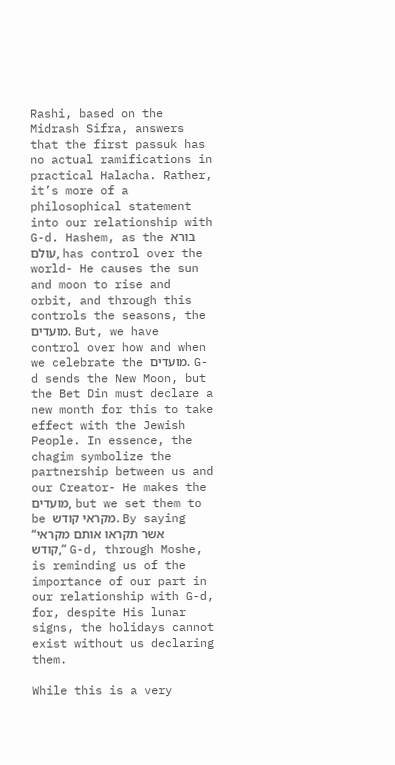Rashi, based on the Midrash Sifra, answers that the first passuk has no actual ramifications in practical Halacha. Rather, it’s more of a philosophical statement into our relationship with G-d. Hashem, as the בורא עולם, has control over the world- He causes the sun and moon to rise and orbit, and through this controls the seasons, the מועדים. But, we have control over how and when we celebrate the מועדים. G-d sends the New Moon, but the Bet Din must declare a new month for this to take effect with the Jewish People. In essence, the chagim symbolize the partnership between us and our Creator- He makes the מועדים, but we set them to be מקראי קודש. By saying “אשר תקראו אותם מקראי קודש,” G-d, through Moshe, is reminding us of the importance of our part in our relationship with G-d, for, despite His lunar signs, the holidays cannot exist without us declaring them.

While this is a very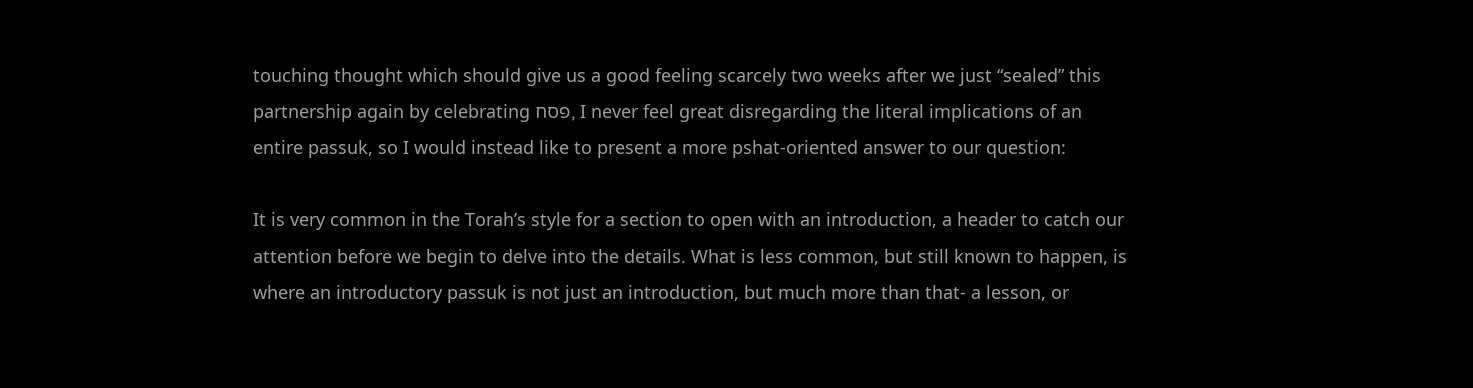touching thought which should give us a good feeling scarcely two weeks after we just “sealed” this partnership again by celebrating פסח, I never feel great disregarding the literal implications of an entire passuk, so I would instead like to present a more pshat-oriented answer to our question:

It is very common in the Torah’s style for a section to open with an introduction, a header to catch our attention before we begin to delve into the details. What is less common, but still known to happen, is where an introductory passuk is not just an introduction, but much more than that- a lesson, or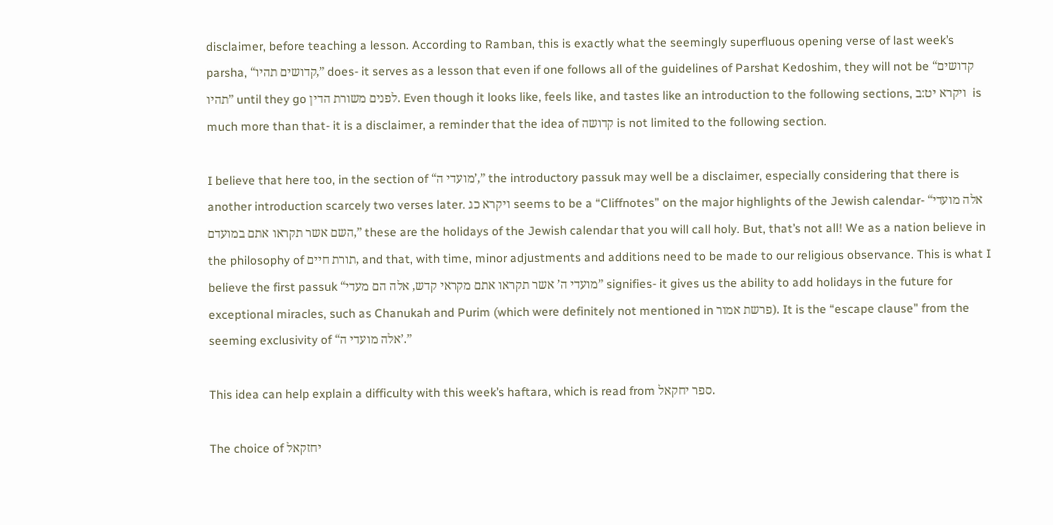disclaimer, before teaching a lesson. According to Ramban, this is exactly what the seemingly superfluous opening verse of last week’s parsha, “קדושים תהיו,” does- it serves as a lesson that even if one follows all of the guidelines of Parshat Kedoshim, they will not be “קדושים תהיו” until they go לפנים משורת הדין. Even though it looks like, feels like, and tastes like an introduction to the following sections, ויקרא יט:ב  is much more than that- it is a disclaimer, a reminder that the idea of קדושה is not limited to the following section.

I believe that here too, in the section of “מועדי ה’,” the introductory passuk may well be a disclaimer, especially considering that there is another introduction scarcely two verses later. ויקרא כג seems to be a “Cliffnotes” on the major highlights of the Jewish calendar- “אלה מועדי השם אשר תקראו אתם במועדם,” these are the holidays of the Jewish calendar that you will call holy. But, that’s not all! We as a nation believe in the philosophy of תורת חיים, and that, with time, minor adjustments and additions need to be made to our religious observance. This is what I believe the first passuk “מועדי ה’ אשר תקראו אתם מקראי קדש, אלה הם מעדי” signifies- it gives us the ability to add holidays in the future for exceptional miracles, such as Chanukah and Purim (which were definitely not mentioned in פרשת אמור). It is the “escape clause” from the seeming exclusivity of “אלה מועדי ה’.”

This idea can help explain a difficulty with this week’s haftara, which is read from ספר יחקאל.

The choice of יחזקאל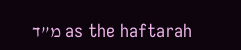מ”ד as the haftarah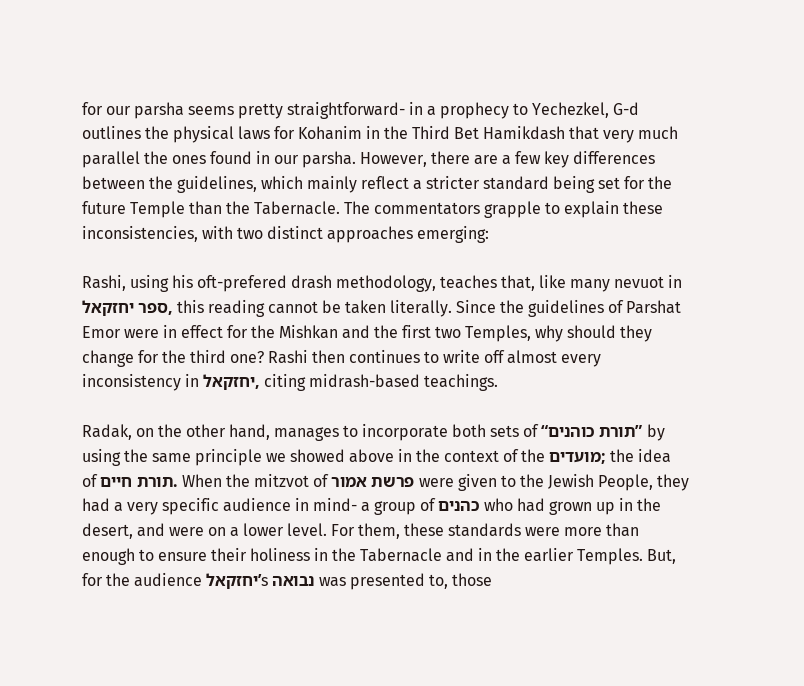for our parsha seems pretty straightforward- in a prophecy to Yechezkel, G-d outlines the physical laws for Kohanim in the Third Bet Hamikdash that very much parallel the ones found in our parsha. However, there are a few key differences between the guidelines, which mainly reflect a stricter standard being set for the future Temple than the Tabernacle. The commentators grapple to explain these inconsistencies, with two distinct approaches emerging:

Rashi, using his oft-prefered drash methodology, teaches that, like many nevuot in ספר יחזקאל, this reading cannot be taken literally. Since the guidelines of Parshat Emor were in effect for the Mishkan and the first two Temples, why should they change for the third one? Rashi then continues to write off almost every inconsistency in יחזקאל, citing midrash-based teachings.

Radak, on the other hand, manages to incorporate both sets of “תורת כוהנים” by using the same principle we showed above in the context of the מועדים; the idea of תורת חיים. When the mitzvot of פרשת אמור were given to the Jewish People, they had a very specific audience in mind- a group of כהנים who had grown up in the desert, and were on a lower level. For them, these standards were more than enough to ensure their holiness in the Tabernacle and in the earlier Temples. But, for the audience יחזקאל’s נבואה was presented to, those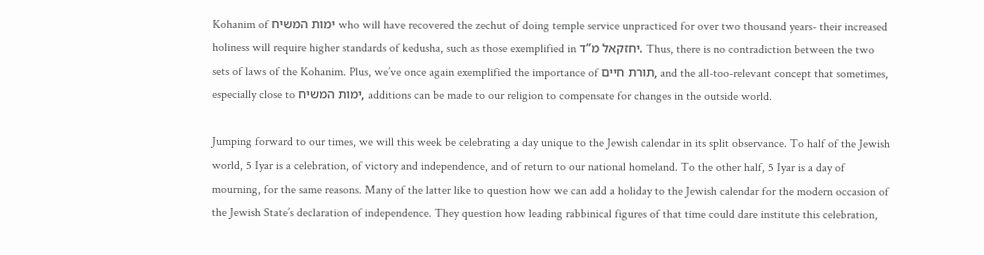Kohanim of ימות המשיח who will have recovered the zechut of doing temple service unpracticed for over two thousand years- their increased holiness will require higher standards of kedusha, such as those exemplified in יחזקאל מ”ד. Thus, there is no contradiction between the two sets of laws of the Kohanim. Plus, we’ve once again exemplified the importance of תורת חיים, and the all-too-relevant concept that sometimes, especially close to ימות המשיח, additions can be made to our religion to compensate for changes in the outside world.

Jumping forward to our times, we will this week be celebrating a day unique to the Jewish calendar in its split observance. To half of the Jewish world, 5 Iyar is a celebration, of victory and independence, and of return to our national homeland. To the other half, 5 Iyar is a day of mourning, for the same reasons. Many of the latter like to question how we can add a holiday to the Jewish calendar for the modern occasion of the Jewish State’s declaration of independence. They question how leading rabbinical figures of that time could dare institute this celebration,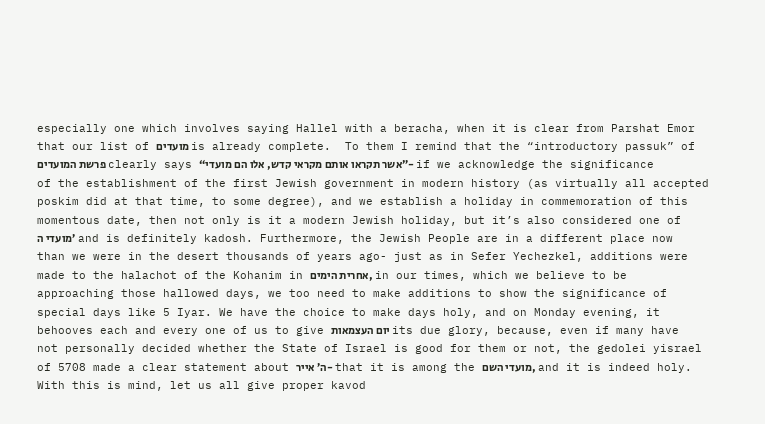especially one which involves saying Hallel with a beracha, when it is clear from Parshat Emor  that our list of מועדים is already complete.  To them I remind that the “introductory passuk” of פרשת המועדים clearly says “אשר תקראו אותם מקראי קדש, אלו הם מועדי”- if we acknowledge the significance of the establishment of the first Jewish government in modern history (as virtually all accepted poskim did at that time, to some degree), and we establish a holiday in commemoration of this momentous date, then not only is it a modern Jewish holiday, but it’s also considered one of מועדי ה’ and is definitely kadosh. Furthermore, the Jewish People are in a different place now than we were in the desert thousands of years ago- just as in Sefer Yechezkel, additions were made to the halachot of the Kohanim in אחרית הימים, in our times, which we believe to be approaching those hallowed days, we too need to make additions to show the significance of special days like 5 Iyar. We have the choice to make days holy, and on Monday evening, it behooves each and every one of us to give יום העצמאות its due glory, because, even if many have not personally decided whether the State of Israel is good for them or not, the gedolei yisrael of 5708 made a clear statement about ה’ אייר- that it is among the מועדי השם, and it is indeed holy. With this is mind, let us all give proper kavod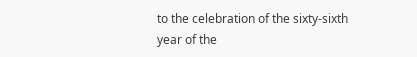to the celebration of the sixty-sixth year of the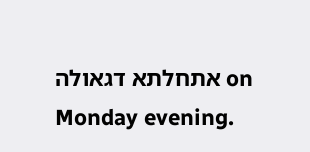אתחלתא דגאולה on Monday evening.